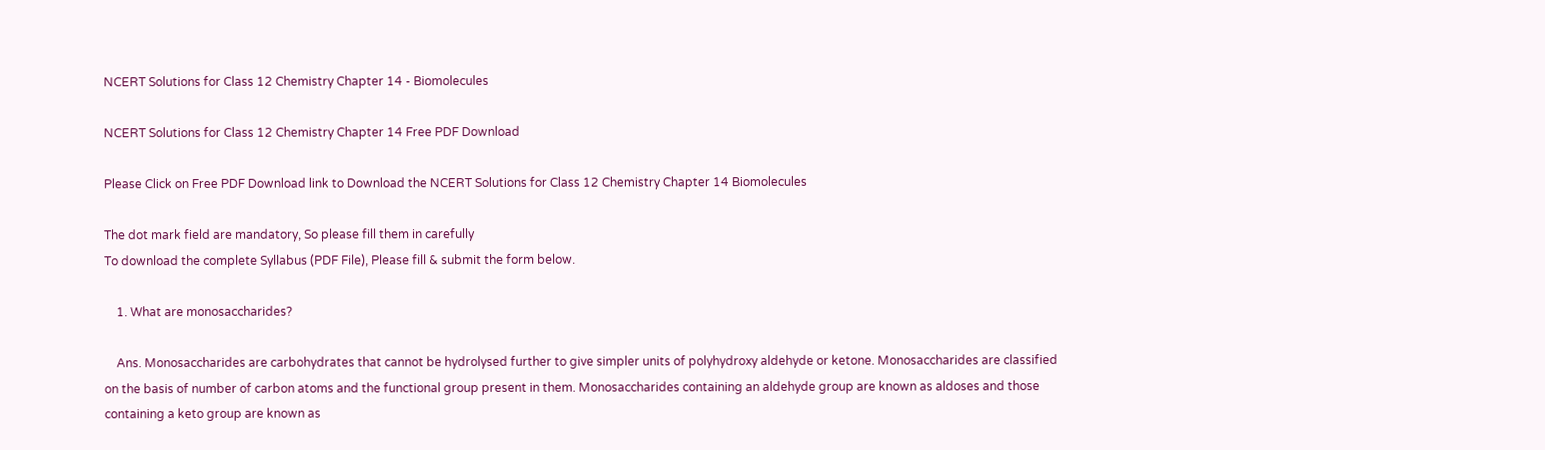NCERT Solutions for Class 12 Chemistry Chapter 14 - Biomolecules

NCERT Solutions for Class 12 Chemistry Chapter 14 Free PDF Download

Please Click on Free PDF Download link to Download the NCERT Solutions for Class 12 Chemistry Chapter 14 Biomolecules

The dot mark field are mandatory, So please fill them in carefully
To download the complete Syllabus (PDF File), Please fill & submit the form below.

    1. What are monosaccharides?

    Ans. Monosaccharides are carbohydrates that cannot be hydrolysed further to give simpler units of polyhydroxy aldehyde or ketone. Monosaccharides are classified on the basis of number of carbon atoms and the functional group present in them. Monosaccharides containing an aldehyde group are known as aldoses and those containing a keto group are known as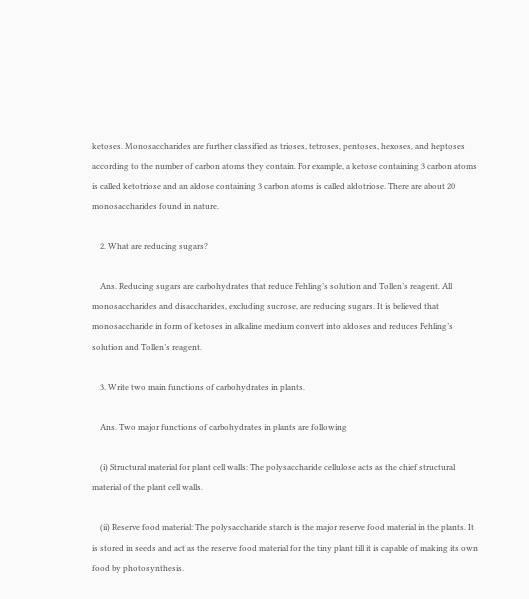ketoses. Monosaccharides are further classified as trioses, tetroses, pentoses, hexoses, and heptoses according to the number of carbon atoms they contain. For example, a ketose containing 3 carbon atoms is called ketotriose and an aldose containing 3 carbon atoms is called aldotriose. There are about 20 monosaccharides found in nature.

    2. What are reducing sugars?

    Ans. Reducing sugars are carbohydrates that reduce Fehling’s solution and Tollen’s reagent. All monosaccharides and disaccharides, excluding sucrose, are reducing sugars. It is believed that monosaccharide in form of ketoses in alkaline medium convert into aldoses and reduces Fehling’s solution and Tollen’s reagent.

    3. Write two main functions of carbohydrates in plants.

    Ans. Two major functions of carbohydrates in plants are following

    (i) Structural material for plant cell walls: The polysaccharide cellulose acts as the chief structural material of the plant cell walls.

    (ii) Reserve food material: The polysaccharide starch is the major reserve food material in the plants. It is stored in seeds and act as the reserve food material for the tiny plant till it is capable of making its own food by photosynthesis.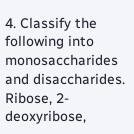4. Classify the following into monosaccharides and disaccharides. Ribose, 2-deoxyribose,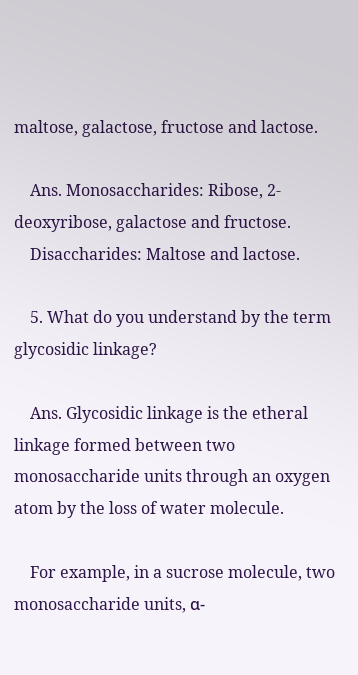maltose, galactose, fructose and lactose.

    Ans. Monosaccharides: Ribose, 2-deoxyribose, galactose and fructose.
    Disaccharides: Maltose and lactose.

    5. What do you understand by the term glycosidic linkage?

    Ans. Glycosidic linkage is the etheral linkage formed between two monosaccharide units through an oxygen atom by the loss of water molecule.

    For example, in a sucrose molecule, two monosaccharide units, α-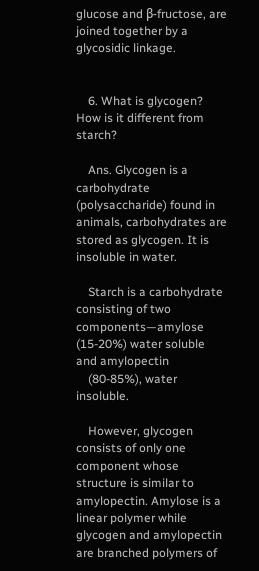glucose and β-fructose, are joined together by a glycosidic linkage.


    6. What is glycogen? How is it different from starch?

    Ans. Glycogen is a carbohydrate (polysaccharide) found in animals, carbohydrates are stored as glycogen. It is insoluble in water.

    Starch is a carbohydrate consisting of two components—amylose (15-20%) water soluble and amylopectin
    (80-85%), water insoluble.

    However, glycogen consists of only one component whose structure is similar to amylopectin. Amylose is a linear polymer while glycogen and amylopectin are branched polymers of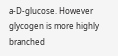a-D-glucose. However glycogen is more highly branched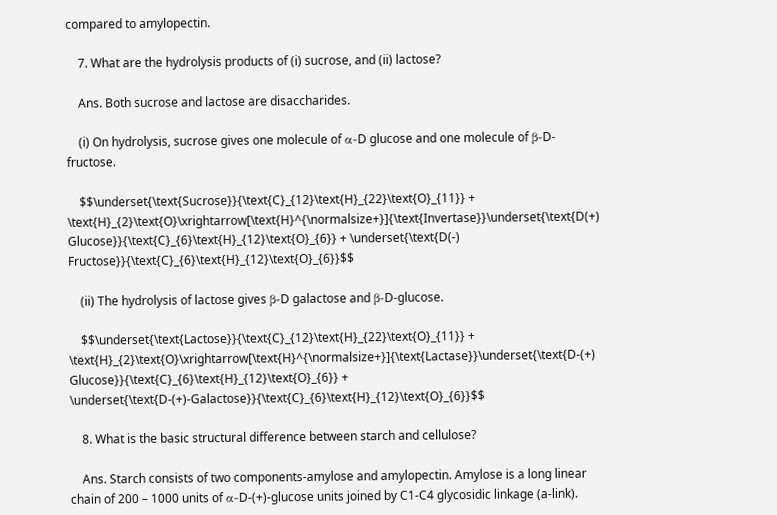compared to amylopectin.

    7. What are the hydrolysis products of (i) sucrose, and (ii) lactose?

    Ans. Both sucrose and lactose are disaccharides.

    (i) On hydrolysis, sucrose gives one molecule of α-D glucose and one molecule of β-D-fructose.

    $$\underset{\text{Sucrose}}{\text{C}_{12}\text{H}_{22}\text{O}_{11}} + \text{H}_{2}\text{O}\xrightarrow[\text{H}^{\normalsize+}]{\text{Invertase}}\underset{\text{D(+) Glucose}}{\text{C}_{6}\text{H}_{12}\text{O}_{6}} + \underset{\text{D(-) Fructose}}{\text{C}_{6}\text{H}_{12}\text{O}_{6}}$$

    (ii) The hydrolysis of lactose gives β-D galactose and β-D-glucose.

    $$\underset{\text{Lactose}}{\text{C}_{12}\text{H}_{22}\text{O}_{11}} + \text{H}_{2}\text{O}\xrightarrow[\text{H}^{\normalsize+}]{\text{Lactase}}\underset{\text{D-(+) Glucose}}{\text{C}_{6}\text{H}_{12}\text{O}_{6}} + \underset{\text{D-(+)-Galactose}}{\text{C}_{6}\text{H}_{12}\text{O}_{6}}$$

    8. What is the basic structural difference between starch and cellulose?

    Ans. Starch consists of two components-amylose and amylopectin. Amylose is a long linear chain of 200 – 1000 units of α-D-(+)-glucose units joined by C1-C4 glycosidic linkage (a-link).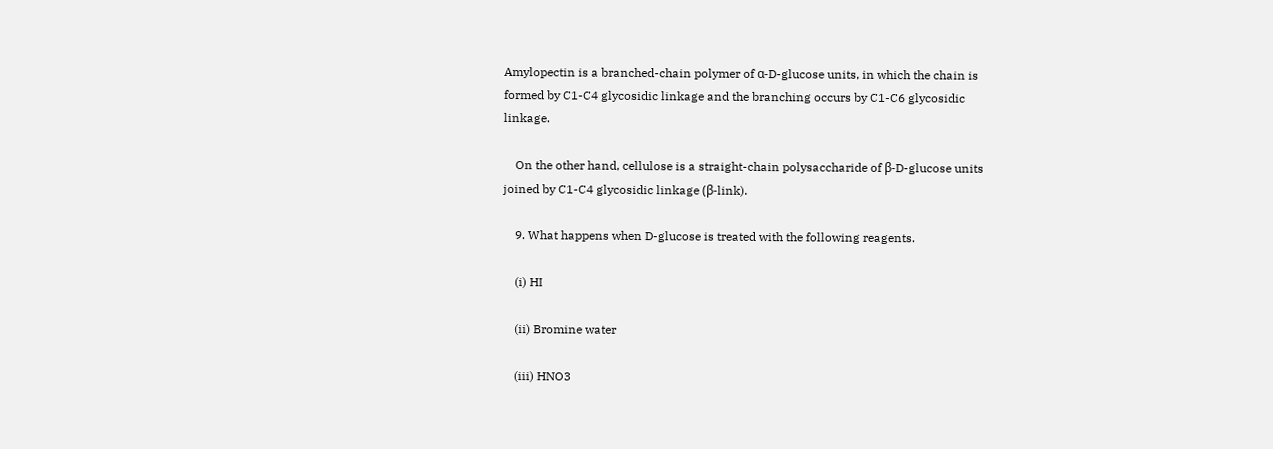Amylopectin is a branched-chain polymer of α-D-glucose units, in which the chain is formed by C1-C4 glycosidic linkage and the branching occurs by C1-C6 glycosidic linkage.

    On the other hand, cellulose is a straight-chain polysaccharide of β-D-glucose units joined by C1-C4 glycosidic linkage (β-link).

    9. What happens when D-glucose is treated with the following reagents.

    (i) HI

    (ii) Bromine water

    (iii) HNO3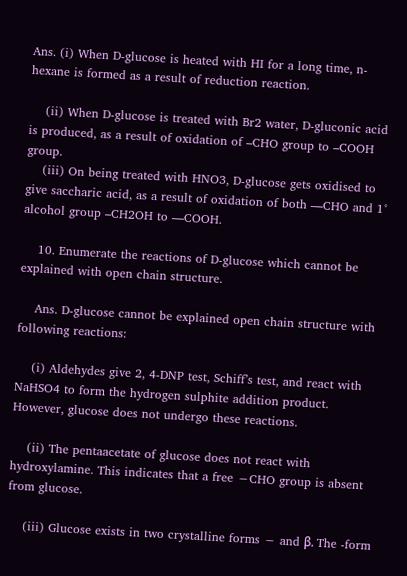Ans. (i) When D-glucose is heated with HI for a long time, n-hexane is formed as a result of reduction reaction.

    (ii) When D-glucose is treated with Br2 water, D-gluconic acid is produced, as a result of oxidation of –CHO group to –COOH group.
    (iii) On being treated with HNO3, D-glucose gets oxidised to give saccharic acid, as a result of oxidation of both —CHO and 1° alcohol group –CH2OH to —COOH.

    10. Enumerate the reactions of D-glucose which cannot be explained with open chain structure.

    Ans. D-glucose cannot be explained open chain structure with following reactions:

    (i) Aldehydes give 2, 4-DNP test, Schiff’s test, and react with NaHSO4 to form the hydrogen sulphite addition product. However, glucose does not undergo these reactions.

    (ii) The pentaacetate of glucose does not react with hydroxylamine. This indicates that a free −CHO group is absent from glucose.

    (iii) Glucose exists in two crystalline forms − and β. The -form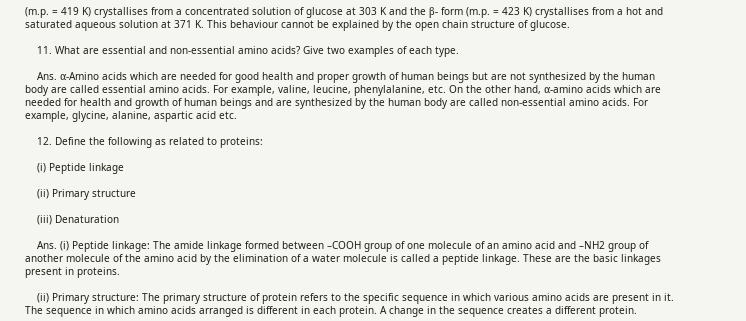(m.p. = 419 K) crystallises from a concentrated solution of glucose at 303 K and the β- form (m.p. = 423 K) crystallises from a hot and saturated aqueous solution at 371 K. This behaviour cannot be explained by the open chain structure of glucose.

    11. What are essential and non-essential amino acids? Give two examples of each type.

    Ans. α-Amino acids which are needed for good health and proper growth of human beings but are not synthesized by the human body are called essential amino acids. For example, valine, leucine, phenylalanine, etc. On the other hand, α-amino acids which are needed for health and growth of human beings and are synthesized by the human body are called non-essential amino acids. For example, glycine, alanine, aspartic acid etc.

    12. Define the following as related to proteins:

    (i) Peptide linkage

    (ii) Primary structure

    (iii) Denaturation

    Ans. (i) Peptide linkage: The amide linkage formed between –COOH group of one molecule of an amino acid and –NH2 group of another molecule of the amino acid by the elimination of a water molecule is called a peptide linkage. These are the basic linkages present in proteins.

    (ii) Primary structure: The primary structure of protein refers to the specific sequence in which various amino acids are present in it. The sequence in which amino acids arranged is different in each protein. A change in the sequence creates a different protein.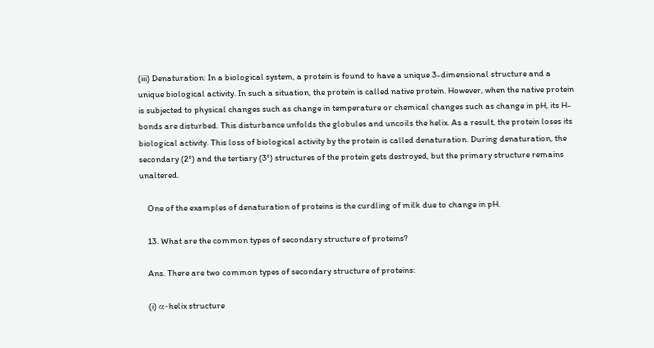(iii) Denaturation: In a biological system, a protein is found to have a unique 3-dimensional structure and a unique biological activity. In such a situation, the protein is called native protein. However, when the native protein is subjected to physical changes such as change in temperature or chemical changes such as change in pH, its H-bonds are disturbed. This disturbance unfolds the globules and uncoils the helix. As a result, the protein loses its biological activity. This loss of biological activity by the protein is called denaturation. During denaturation, the secondary (2°) and the tertiary (3°) structures of the protein gets destroyed, but the primary structure remains unaltered.

    One of the examples of denaturation of proteins is the curdling of milk due to change in pH.

    13. What are the common types of secondary structure of proteins?

    Ans. There are two common types of secondary structure of proteins:

    (i) α-helix structure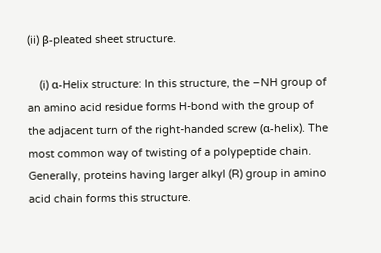(ii) β-pleated sheet structure.

    (i) α-Helix structure: In this structure, the –NH group of an amino acid residue forms H-bond with the group of the adjacent turn of the right-handed screw (α-helix). The most common way of twisting of a polypeptide chain. Generally, proteins having larger alkyl (R) group in amino acid chain forms this structure.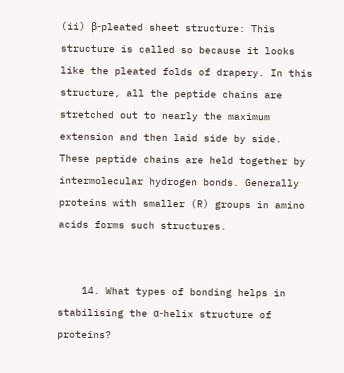(ii) β-pleated sheet structure: This structure is called so because it looks like the pleated folds of drapery. In this structure, all the peptide chains are stretched out to nearly the maximum extension and then laid side by side. These peptide chains are held together by intermolecular hydrogen bonds. Generally proteins with smaller (R) groups in amino acids forms such structures.


    14. What types of bonding helps in stabilising the α-helix structure of proteins?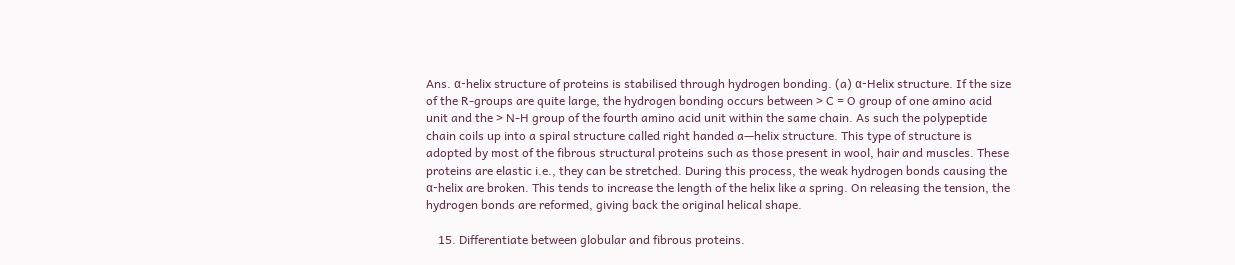Ans. α-helix structure of proteins is stabilised through hydrogen bonding. (a) α-Helix structure. If the size of the R-groups are quite large, the hydrogen bonding occurs between > C = O group of one amino acid unit and the > N-H group of the fourth amino acid unit within the same chain. As such the polypeptide chain coils up into a spiral structure called right handed a—helix structure. This type of structure is adopted by most of the fibrous structural proteins such as those present in wool, hair and muscles. These proteins are elastic i.e., they can be stretched. During this process, the weak hydrogen bonds causing the α-helix are broken. This tends to increase the length of the helix like a spring. On releasing the tension, the hydrogen bonds are reformed, giving back the original helical shape.

    15. Differentiate between globular and fibrous proteins.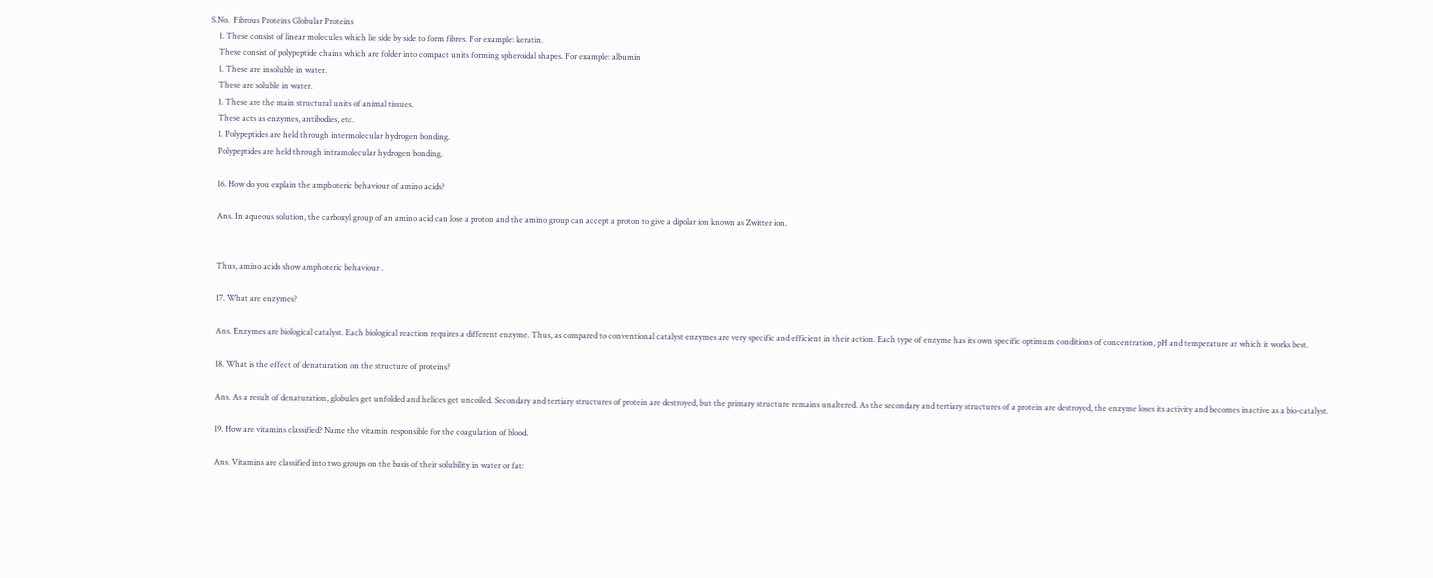S.No.  Fibrous Proteins Globular Proteins
    1. These consist of linear molecules which lie side by side to form fibres. For example: keratin.
    These consist of polypeptide chains which are folder into compact units forming spheroidal shapes. For example: albumin
    1. These are insoluble in water.
    These are soluble in water.
    1. These are the main structural units of animal tissues.
    These acts as enzymes, antibodies, etc.
    1. Polypeptides are held through intermolecular hydrogen bonding.
    Polypeptides are held through intramolecular hydrogen bonding.

    16. How do you explain the amphoteric behaviour of amino acids?

    Ans. In aqueous solution, the carboxyl group of an amino acid can lose a proton and the amino group can accept a proton to give a dipolar ion known as Zwitter ion.


    Thus, amino acids show amphoteric behaviour .

    17. What are enzymes?

    Ans. Enzymes are biological catalyst. Each biological reaction requires a different enzyme. Thus, as compared to conventional catalyst enzymes are very specific and efficient in their action. Each type of enzyme has its own specific optimum conditions of concentration, pH and temperature at which it works best.

    18. What is the effect of denaturation on the structure of proteins?

    Ans. As a result of denaturation, globules get unfolded and helices get uncoiled. Secondary and tertiary structures of protein are destroyed, but the primary structure remains unaltered. As the secondary and tertiary structures of a protein are destroyed, the enzyme loses its activity and becomes inactive as a bio-catalyst.

    19. How are vitamins classified? Name the vitamin responsible for the coagulation of blood.

    Ans. Vitamins are classified into two groups on the basis of their solubility in water or fat: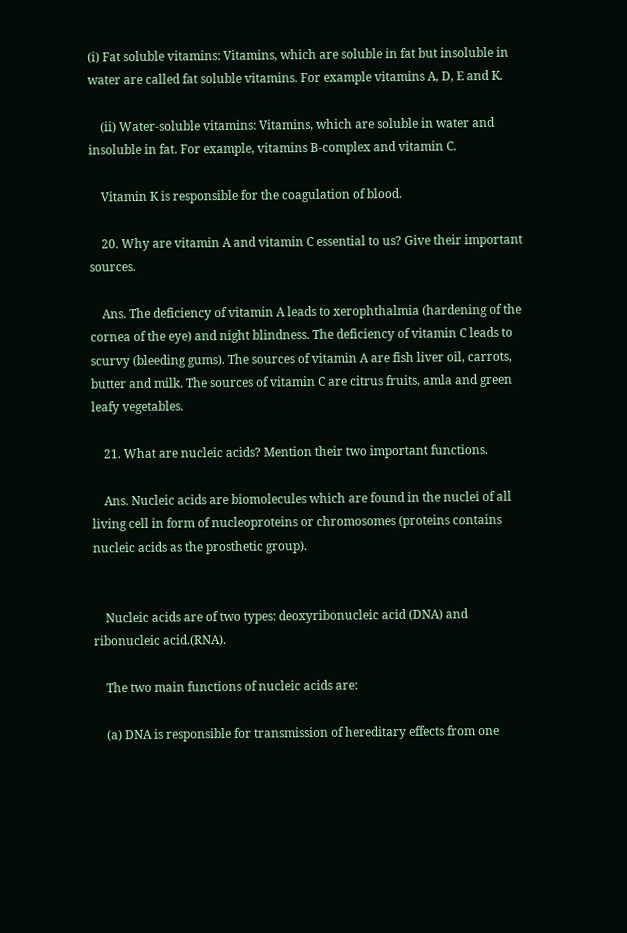(i) Fat soluble vitamins: Vitamins, which are soluble in fat but insoluble in water are called fat soluble vitamins. For example vitamins A, D, E and K.

    (ii) Water-soluble vitamins: Vitamins, which are soluble in water and insoluble in fat. For example, vitamins B-complex and vitamin C.

    Vitamin K is responsible for the coagulation of blood.

    20. Why are vitamin A and vitamin C essential to us? Give their important sources.

    Ans. The deficiency of vitamin A leads to xerophthalmia (hardening of the cornea of the eye) and night blindness. The deficiency of vitamin C leads to scurvy (bleeding gums). The sources of vitamin A are fish liver oil, carrots, butter and milk. The sources of vitamin C are citrus fruits, amla and green leafy vegetables.

    21. What are nucleic acids? Mention their two important functions.

    Ans. Nucleic acids are biomolecules which are found in the nuclei of all living cell in form of nucleoproteins or chromosomes (proteins contains nucleic acids as the prosthetic group).


    Nucleic acids are of two types: deoxyribonucleic acid (DNA) and ribonucleic acid.(RNA).

    The two main functions of nucleic acids are:

    (a) DNA is responsible for transmission of hereditary effects from one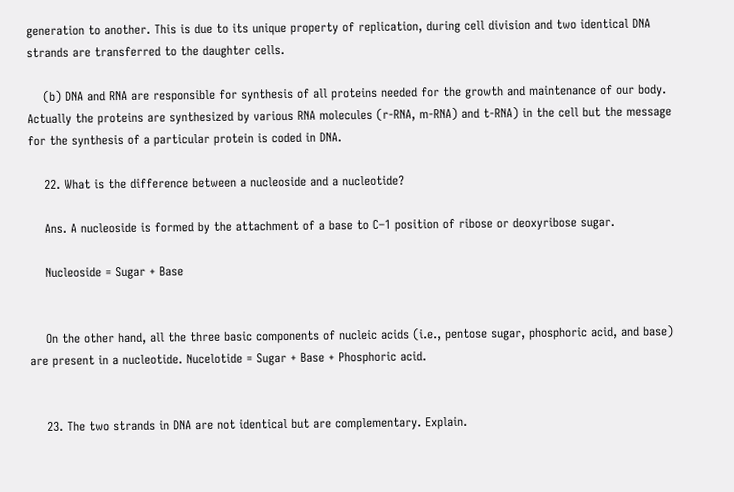generation to another. This is due to its unique property of replication, during cell division and two identical DNA strands are transferred to the daughter cells.

    (b) DNA and RNA are responsible for synthesis of all proteins needed for the growth and maintenance of our body. Actually the proteins are synthesized by various RNA molecules (r-RNA, m-RNA) and t-RNA) in the cell but the message for the synthesis of a particular protein is coded in DNA.

    22. What is the difference between a nucleoside and a nucleotide?

    Ans. A nucleoside is formed by the attachment of a base to C–1 position of ribose or deoxyribose sugar.

    Nucleoside = Sugar + Base


    On the other hand, all the three basic components of nucleic acids (i.e., pentose sugar, phosphoric acid, and base) are present in a nucleotide. Nucelotide = Sugar + Base + Phosphoric acid.


    23. The two strands in DNA are not identical but are complementary. Explain.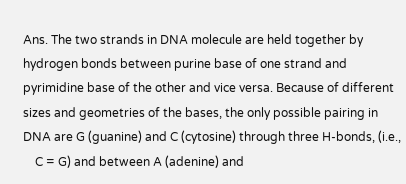Ans. The two strands in DNA molecule are held together by hydrogen bonds between purine base of one strand and pyrimidine base of the other and vice versa. Because of different sizes and geometries of the bases, the only possible pairing in DNA are G (guanine) and C (cytosine) through three H-bonds, (i.e.,
    C = G) and between A (adenine) and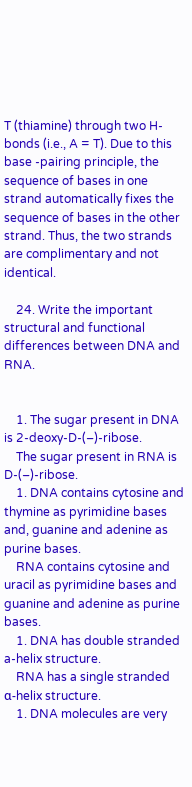T (thiamine) through two H-bonds (i.e., A = T). Due to this base -pairing principle, the sequence of bases in one strand automatically fixes the sequence of bases in the other strand. Thus, the two strands are complimentary and not identical.

    24. Write the important structural and functional differences between DNA and RNA.


    1. The sugar present in DNA is 2-deoxy-D-(–)-ribose.
    The sugar present in RNA is D-(–)-ribose.
    1. DNA contains cytosine and thymine as pyrimidine bases and, guanine and adenine as purine bases.
    RNA contains cytosine and uracil as pyrimidine bases and guanine and adenine as purine bases.
    1. DNA has double stranded a-helix structure.
    RNA has a single stranded α-helix structure.
    1. DNA molecules are very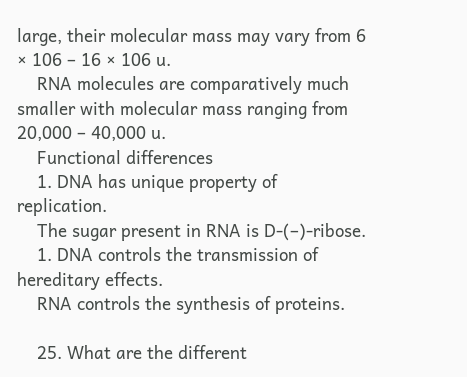large, their molecular mass may vary from 6 × 106 – 16 × 106 u.
    RNA molecules are comparatively much smaller with molecular mass ranging from 20,000 – 40,000 u.
    Functional differences
    1. DNA has unique property of replication.
    The sugar present in RNA is D-(–)-ribose.
    1. DNA controls the transmission of hereditary effects.
    RNA controls the synthesis of proteins.

    25. What are the different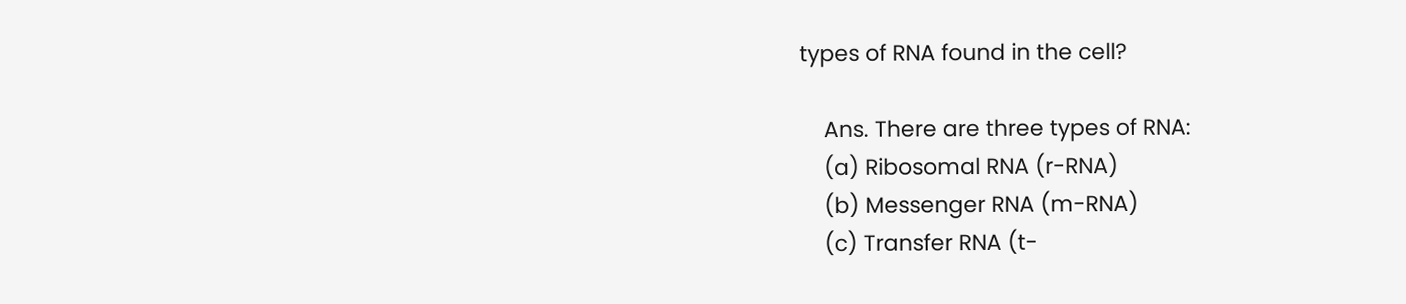types of RNA found in the cell?

    Ans. There are three types of RNA:
    (a) Ribosomal RNA (r-RNA)
    (b) Messenger RNA (m-RNA)
    (c) Transfer RNA (t-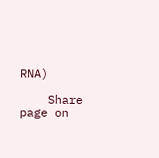RNA)

    Share page on